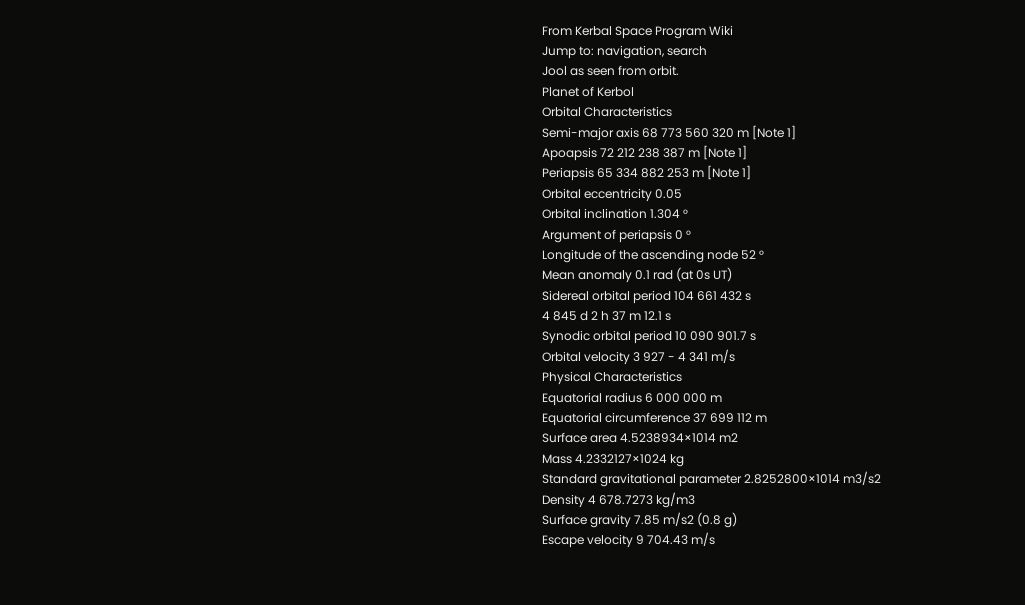From Kerbal Space Program Wiki
Jump to: navigation, search
Jool as seen from orbit.
Planet of Kerbol
Orbital Characteristics
Semi-major axis 68 773 560 320 m [Note 1]
Apoapsis 72 212 238 387 m [Note 1]
Periapsis 65 334 882 253 m [Note 1]
Orbital eccentricity 0.05
Orbital inclination 1.304 °
Argument of periapsis 0 °
Longitude of the ascending node 52 °
Mean anomaly 0.1 rad (at 0s UT)
Sidereal orbital period 104 661 432 s
4 845 d 2 h 37 m 12.1 s
Synodic orbital period 10 090 901.7 s
Orbital velocity 3 927 - 4 341 m/s
Physical Characteristics
Equatorial radius 6 000 000 m
Equatorial circumference 37 699 112 m
Surface area 4.5238934×1014 m2
Mass 4.2332127×1024 kg
Standard gravitational parameter 2.8252800×1014 m3/s2
Density 4 678.7273 kg/m3
Surface gravity 7.85 m/s2 (0.8 g)
Escape velocity 9 704.43 m/s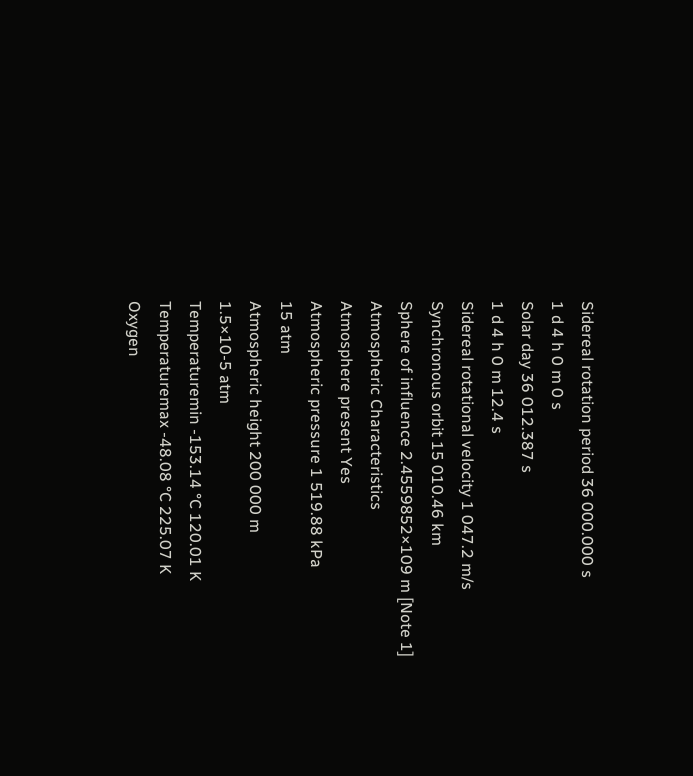Sidereal rotation period 36 000.000 s
1 d 4 h 0 m 0 s
Solar day 36 012.387 s
1 d 4 h 0 m 12.4 s
Sidereal rotational velocity 1 047.2 m/s
Synchronous orbit 15 010.46 km
Sphere of influence 2.4559852×109 m [Note 1]
Atmospheric Characteristics
Atmosphere present Yes
Atmospheric pressure 1 519.88 kPa
15 atm
Atmospheric height 200 000 m
1.5×10-5 atm
Temperaturemin -153.14 °C 120.01 K
Temperaturemax -48.08 °C 225.07 K
Oxygen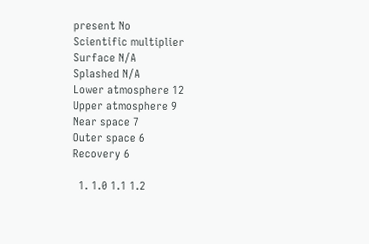present No
Scientific multiplier
Surface N/A
Splashed N/A
Lower atmosphere 12
Upper atmosphere 9
Near space 7
Outer space 6
Recovery 6

  1. 1.0 1.1 1.2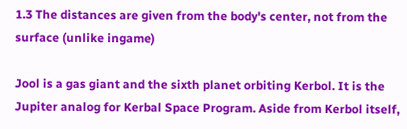1.3 The distances are given from the body's center, not from the surface (unlike ingame)

Jool is a gas giant and the sixth planet orbiting Kerbol. It is the Jupiter analog for Kerbal Space Program. Aside from Kerbol itself,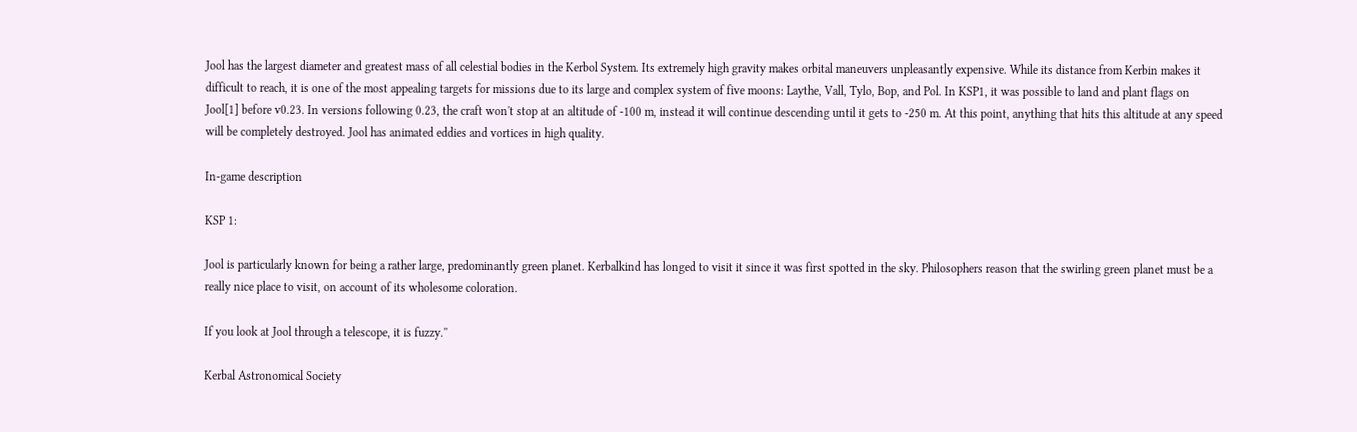Jool has the largest diameter and greatest mass of all celestial bodies in the Kerbol System. Its extremely high gravity makes orbital maneuvers unpleasantly expensive. While its distance from Kerbin makes it difficult to reach, it is one of the most appealing targets for missions due to its large and complex system of five moons: Laythe, Vall, Tylo, Bop, and Pol. In KSP1, it was possible to land and plant flags on Jool[1] before v0.23. In versions following 0.23, the craft won't stop at an altitude of -100 m, instead it will continue descending until it gets to -250 m. At this point, anything that hits this altitude at any speed will be completely destroyed. Jool has animated eddies and vortices in high quality.

In-game description

KSP 1:

Jool is particularly known for being a rather large, predominantly green planet. Kerbalkind has longed to visit it since it was first spotted in the sky. Philosophers reason that the swirling green planet must be a really nice place to visit, on account of its wholesome coloration.

If you look at Jool through a telescope, it is fuzzy.''

Kerbal Astronomical Society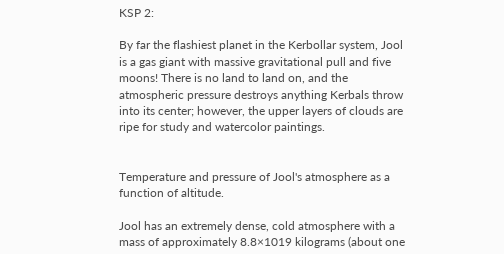KSP 2:

By far the flashiest planet in the Kerbollar system, Jool is a gas giant with massive gravitational pull and five moons! There is no land to land on, and the atmospheric pressure destroys anything Kerbals throw into its center; however, the upper layers of clouds are ripe for study and watercolor paintings.


Temperature and pressure of Jool's atmosphere as a function of altitude.

Jool has an extremely dense, cold atmosphere with a mass of approximately 8.8×1019 kilograms (about one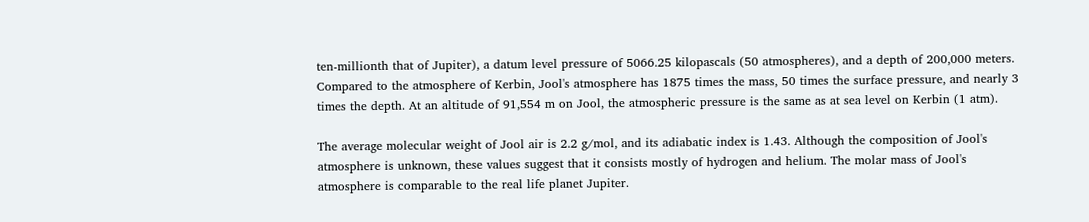ten-millionth that of Jupiter), a datum level pressure of 5066.25 kilopascals (50 atmospheres), and a depth of 200,000 meters. Compared to the atmosphere of Kerbin, Jool's atmosphere has 1875 times the mass, 50 times the surface pressure, and nearly 3 times the depth. At an altitude of 91,554 m on Jool, the atmospheric pressure is the same as at sea level on Kerbin (1 atm).

The average molecular weight of Jool air is 2.2 g/mol, and its adiabatic index is 1.43. Although the composition of Jool's atmosphere is unknown, these values suggest that it consists mostly of hydrogen and helium. The molar mass of Jool's atmosphere is comparable to the real life planet Jupiter.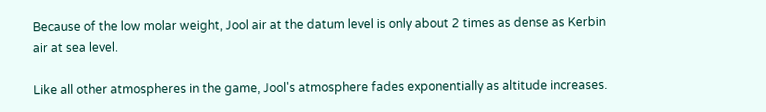Because of the low molar weight, Jool air at the datum level is only about 2 times as dense as Kerbin air at sea level.

Like all other atmospheres in the game, Jool's atmosphere fades exponentially as altitude increases.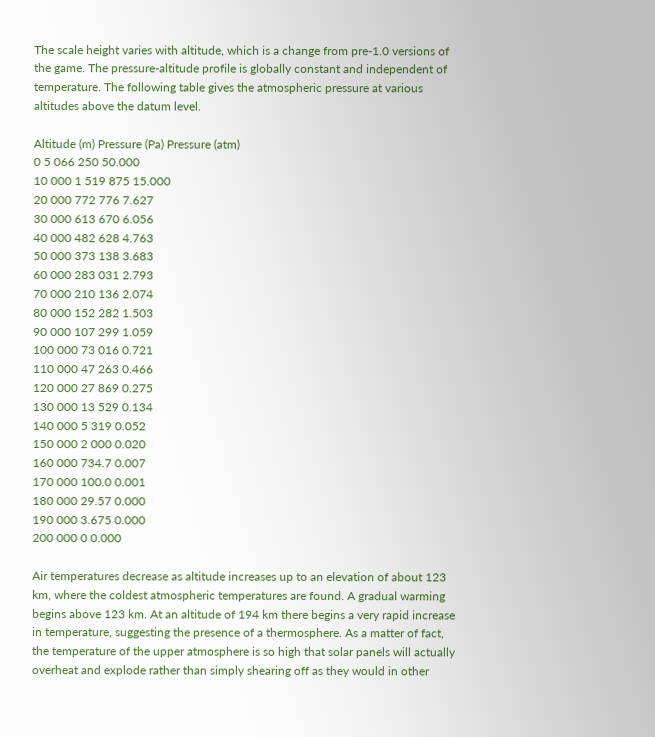The scale height varies with altitude, which is a change from pre-1.0 versions of the game. The pressure-altitude profile is globally constant and independent of temperature. The following table gives the atmospheric pressure at various altitudes above the datum level.

Altitude (m) Pressure (Pa) Pressure (atm)
0 5 066 250 50.000
10 000 1 519 875 15.000
20 000 772 776 7.627
30 000 613 670 6.056
40 000 482 628 4.763
50 000 373 138 3.683
60 000 283 031 2.793
70 000 210 136 2.074
80 000 152 282 1.503
90 000 107 299 1.059
100 000 73 016 0.721
110 000 47 263 0.466
120 000 27 869 0.275
130 000 13 529 0.134
140 000 5 319 0.052
150 000 2 000 0.020
160 000 734.7 0.007
170 000 100.0 0.001
180 000 29.57 0.000
190 000 3.675 0.000
200 000 0 0.000

Air temperatures decrease as altitude increases up to an elevation of about 123 km, where the coldest atmospheric temperatures are found. A gradual warming begins above 123 km. At an altitude of 194 km there begins a very rapid increase in temperature, suggesting the presence of a thermosphere. As a matter of fact, the temperature of the upper atmosphere is so high that solar panels will actually overheat and explode rather than simply shearing off as they would in other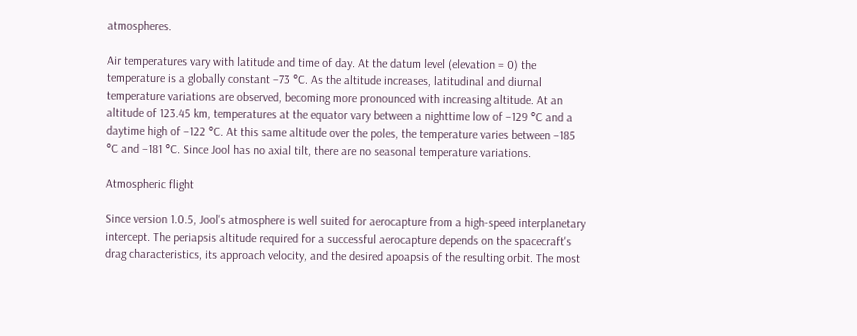atmospheres.

Air temperatures vary with latitude and time of day. At the datum level (elevation = 0) the temperature is a globally constant −73 °C. As the altitude increases, latitudinal and diurnal temperature variations are observed, becoming more pronounced with increasing altitude. At an altitude of 123.45 km, temperatures at the equator vary between a nighttime low of −129 °C and a daytime high of −122 °C. At this same altitude over the poles, the temperature varies between −185 °C and −181 °C. Since Jool has no axial tilt, there are no seasonal temperature variations.

Atmospheric flight

Since version 1.0.5, Jool's atmosphere is well suited for aerocapture from a high-speed interplanetary intercept. The periapsis altitude required for a successful aerocapture depends on the spacecraft's drag characteristics, its approach velocity, and the desired apoapsis of the resulting orbit. The most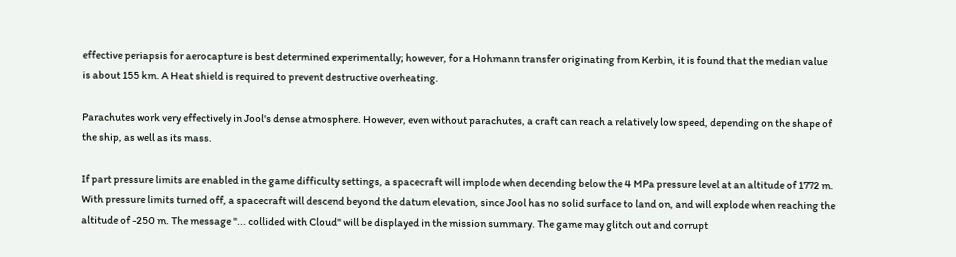effective periapsis for aerocapture is best determined experimentally; however, for a Hohmann transfer originating from Kerbin, it is found that the median value is about 155 km. A Heat shield is required to prevent destructive overheating.

Parachutes work very effectively in Jool's dense atmosphere. However, even without parachutes, a craft can reach a relatively low speed, depending on the shape of the ship, as well as its mass.

If part pressure limits are enabled in the game difficulty settings, a spacecraft will implode when decending below the 4 MPa pressure level at an altitude of 1772 m. With pressure limits turned off, a spacecraft will descend beyond the datum elevation, since Jool has no solid surface to land on, and will explode when reaching the altitude of -250 m. The message "... collided with Cloud" will be displayed in the mission summary. The game may glitch out and corrupt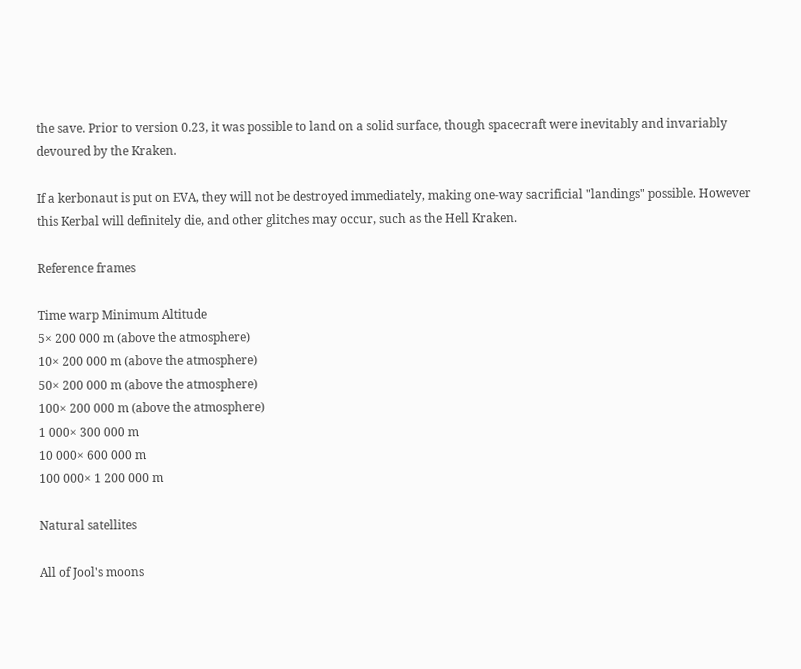the save. Prior to version 0.23, it was possible to land on a solid surface, though spacecraft were inevitably and invariably devoured by the Kraken.

If a kerbonaut is put on EVA, they will not be destroyed immediately, making one-way sacrificial "landings" possible. However this Kerbal will definitely die, and other glitches may occur, such as the Hell Kraken.

Reference frames

Time warp Minimum Altitude
5× 200 000 m (above the atmosphere)
10× 200 000 m (above the atmosphere)
50× 200 000 m (above the atmosphere)
100× 200 000 m (above the atmosphere)
1 000× 300 000 m
10 000× 600 000 m
100 000× 1 200 000 m

Natural satellites

All of Jool's moons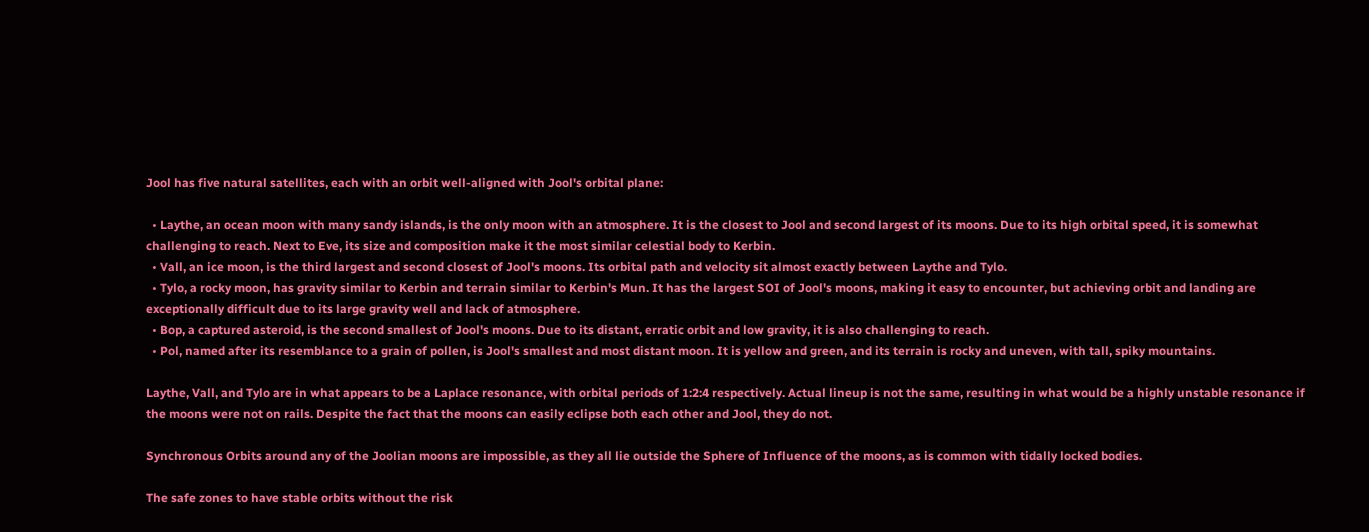Jool has five natural satellites, each with an orbit well-aligned with Jool's orbital plane:

  • Laythe, an ocean moon with many sandy islands, is the only moon with an atmosphere. It is the closest to Jool and second largest of its moons. Due to its high orbital speed, it is somewhat challenging to reach. Next to Eve, its size and composition make it the most similar celestial body to Kerbin.
  • Vall, an ice moon, is the third largest and second closest of Jool's moons. Its orbital path and velocity sit almost exactly between Laythe and Tylo.
  • Tylo, a rocky moon, has gravity similar to Kerbin and terrain similar to Kerbin's Mun. It has the largest SOI of Jool's moons, making it easy to encounter, but achieving orbit and landing are exceptionally difficult due to its large gravity well and lack of atmosphere.
  • Bop, a captured asteroid, is the second smallest of Jool's moons. Due to its distant, erratic orbit and low gravity, it is also challenging to reach.
  • Pol, named after its resemblance to a grain of pollen, is Jool's smallest and most distant moon. It is yellow and green, and its terrain is rocky and uneven, with tall, spiky mountains.

Laythe, Vall, and Tylo are in what appears to be a Laplace resonance, with orbital periods of 1:2:4 respectively. Actual lineup is not the same, resulting in what would be a highly unstable resonance if the moons were not on rails. Despite the fact that the moons can easily eclipse both each other and Jool, they do not.

Synchronous Orbits around any of the Joolian moons are impossible, as they all lie outside the Sphere of Influence of the moons, as is common with tidally locked bodies.

The safe zones to have stable orbits without the risk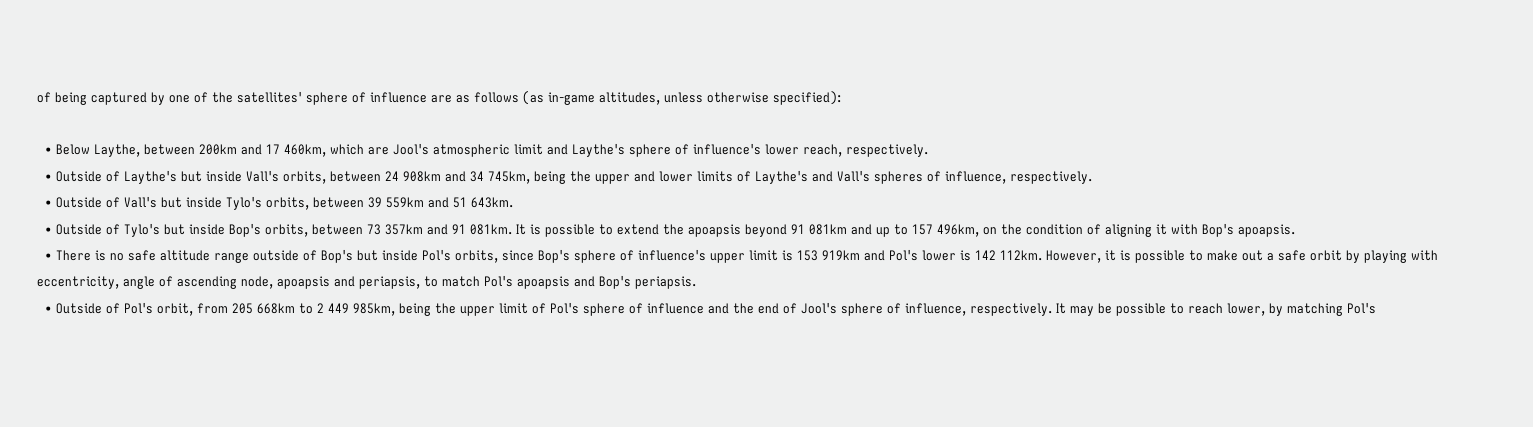of being captured by one of the satellites' sphere of influence are as follows (as in-game altitudes, unless otherwise specified):

  • Below Laythe, between 200km and 17 460km, which are Jool's atmospheric limit and Laythe's sphere of influence's lower reach, respectively.
  • Outside of Laythe's but inside Vall's orbits, between 24 908km and 34 745km, being the upper and lower limits of Laythe's and Vall's spheres of influence, respectively.
  • Outside of Vall's but inside Tylo's orbits, between 39 559km and 51 643km.
  • Outside of Tylo's but inside Bop's orbits, between 73 357km and 91 081km. It is possible to extend the apoapsis beyond 91 081km and up to 157 496km, on the condition of aligning it with Bop's apoapsis.
  • There is no safe altitude range outside of Bop's but inside Pol's orbits, since Bop's sphere of influence's upper limit is 153 919km and Pol's lower is 142 112km. However, it is possible to make out a safe orbit by playing with eccentricity, angle of ascending node, apoapsis and periapsis, to match Pol's apoapsis and Bop's periapsis.
  • Outside of Pol's orbit, from 205 668km to 2 449 985km, being the upper limit of Pol's sphere of influence and the end of Jool's sphere of influence, respectively. It may be possible to reach lower, by matching Pol's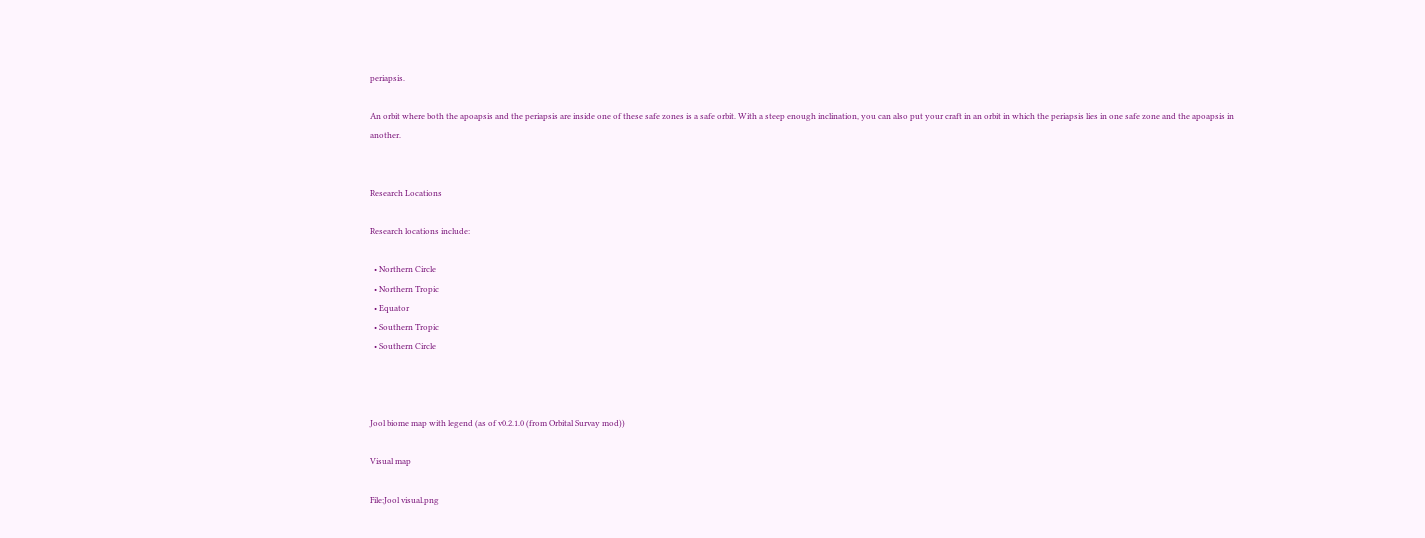periapsis.

An orbit where both the apoapsis and the periapsis are inside one of these safe zones is a safe orbit. With a steep enough inclination, you can also put your craft in an orbit in which the periapsis lies in one safe zone and the apoapsis in another.


Research Locations

Research locations include:

  • Northern Circle
  • Northern Tropic
  • Equator
  • Southern Tropic
  • Southern Circle



Jool biome map with legend (as of v0.2.1.0 (from Orbital Survay mod))

Visual map

File:Jool visual.png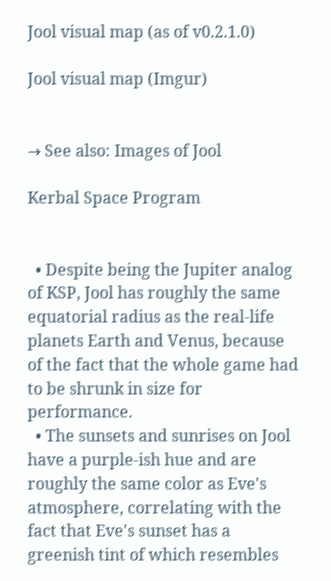Jool visual map (as of v0.2.1.0)

Jool visual map (Imgur)


→ See also: Images of Jool

Kerbal Space Program


  • Despite being the Jupiter analog of KSP, Jool has roughly the same equatorial radius as the real-life planets Earth and Venus, because of the fact that the whole game had to be shrunk in size for performance.
  • The sunsets and sunrises on Jool have a purple-ish hue and are roughly the same color as Eve's atmosphere, correlating with the fact that Eve's sunset has a greenish tint of which resembles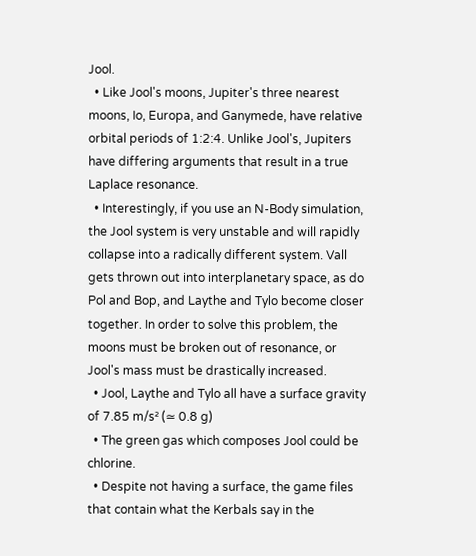Jool.
  • Like Jool's moons, Jupiter's three nearest moons, Io, Europa, and Ganymede, have relative orbital periods of 1:2:4. Unlike Jool's, Jupiters have differing arguments that result in a true Laplace resonance.
  • Interestingly, if you use an N-Body simulation, the Jool system is very unstable and will rapidly collapse into a radically different system. Vall gets thrown out into interplanetary space, as do Pol and Bop, and Laythe and Tylo become closer together. In order to solve this problem, the moons must be broken out of resonance, or Jool's mass must be drastically increased.
  • Jool, Laythe and Tylo all have a surface gravity of 7.85 m/s² (≃ 0.8 g)
  • The green gas which composes Jool could be chlorine.
  • Despite not having a surface, the game files that contain what the Kerbals say in the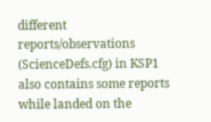different reports/observations (ScienceDefs.cfg) in KSP1 also contains some reports while landed on the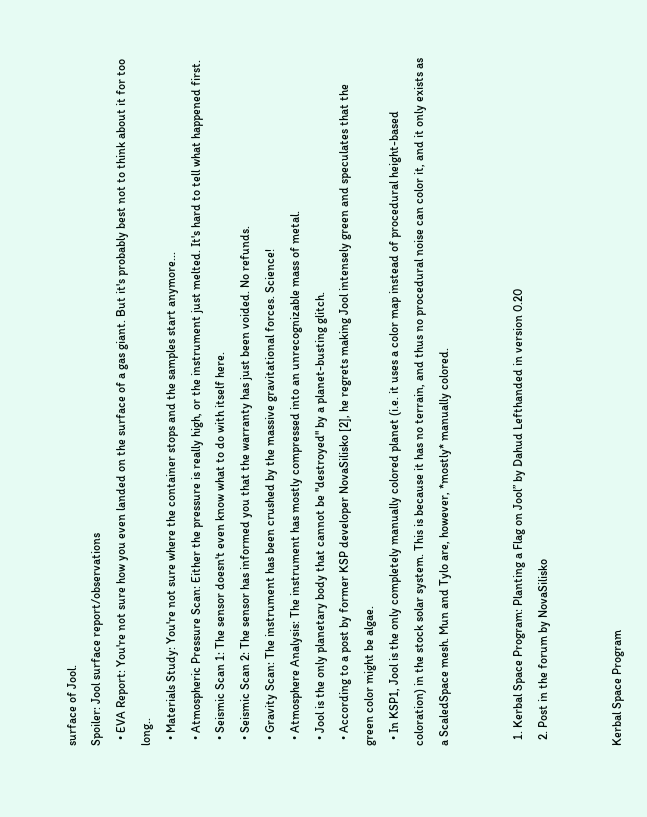surface of Jool.
Spoiler: Jool surface report/observations
  • EVA Report: You're not sure how you even landed on the surface of a gas giant. But it's probably best not to think about it for too long..
  • Materials Study: You're not sure where the container stops and the samples start anymore...
  • Atmospheric Pressure Scan: Either the pressure is really high, or the instrument just melted. It's hard to tell what happened first.
  • Seismic Scan 1: The sensor doesn't even know what to do with itself here.
  • Seismic Scan 2: The sensor has informed you that the warranty has just been voided. No refunds.
  • Gravity Scan: The instrument has been crushed by the massive gravitational forces. Science!
  • Atmosphere Analysis: The instrument has mostly compressed into an unrecognizable mass of metal.
  • Jool is the only planetary body that cannot be "destroyed" by a planet-busting glitch.
  • According to a post by former KSP developer NovaSilisko [2], he regrets making Jool intensely green and speculates that the green color might be algae.
  • In KSP1, Jool is the only completely manually colored planet (i.e. it uses a color map instead of procedural height-based coloration) in the stock solar system. This is because it has no terrain, and thus no procedural noise can color it, and it only exists as a ScaledSpace mesh. Mun and Tylo are, however, *mostly* manually colored.


  1. Kerbal Space Program: Planting a Flag on Jool” by Dahud Lefthanded in version 0.20
  2. Post in the forum by NovaSilisko


Kerbal Space Program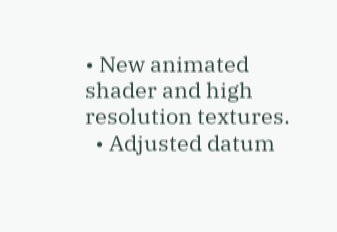• New animated shader and high resolution textures.
  • Adjusted datum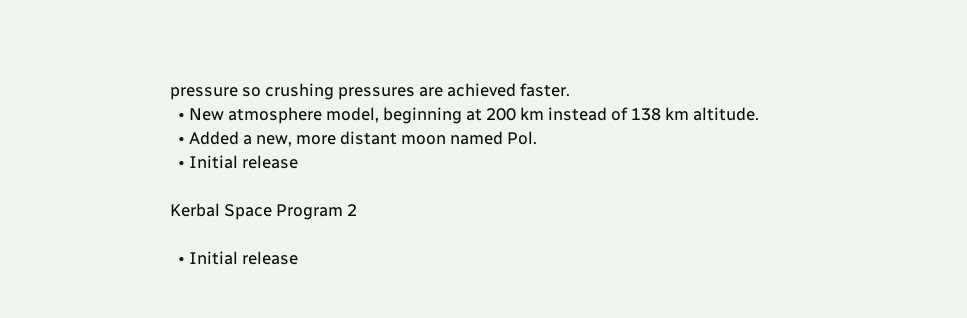pressure so crushing pressures are achieved faster.
  • New atmosphere model, beginning at 200 km instead of 138 km altitude.
  • Added a new, more distant moon named Pol.
  • Initial release

Kerbal Space Program 2

  • Initial release